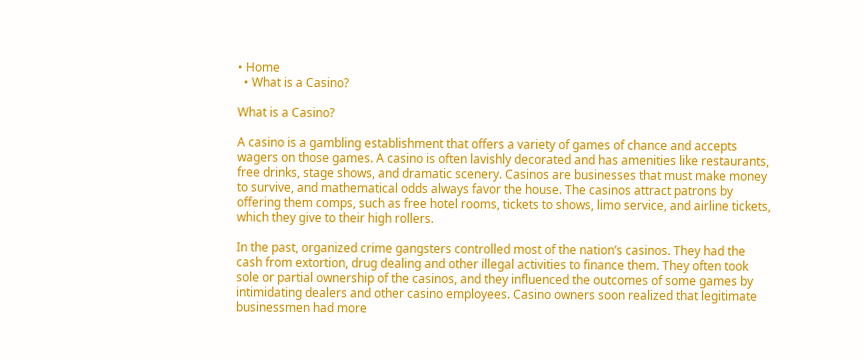• Home
  • What is a Casino?

What is a Casino?

A casino is a gambling establishment that offers a variety of games of chance and accepts wagers on those games. A casino is often lavishly decorated and has amenities like restaurants, free drinks, stage shows, and dramatic scenery. Casinos are businesses that must make money to survive, and mathematical odds always favor the house. The casinos attract patrons by offering them comps, such as free hotel rooms, tickets to shows, limo service, and airline tickets, which they give to their high rollers.

In the past, organized crime gangsters controlled most of the nation’s casinos. They had the cash from extortion, drug dealing and other illegal activities to finance them. They often took sole or partial ownership of the casinos, and they influenced the outcomes of some games by intimidating dealers and other casino employees. Casino owners soon realized that legitimate businessmen had more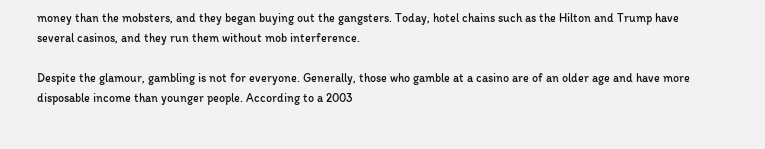money than the mobsters, and they began buying out the gangsters. Today, hotel chains such as the Hilton and Trump have several casinos, and they run them without mob interference.

Despite the glamour, gambling is not for everyone. Generally, those who gamble at a casino are of an older age and have more disposable income than younger people. According to a 2003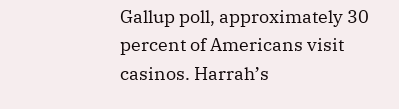Gallup poll, approximately 30 percent of Americans visit casinos. Harrah’s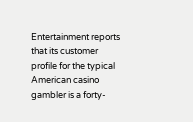Entertainment reports that its customer profile for the typical American casino gambler is a forty-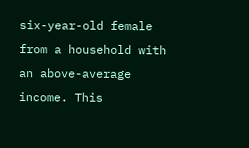six-year-old female from a household with an above-average income. This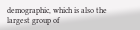demographic, which is also the largest group of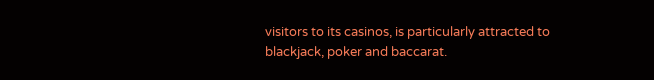visitors to its casinos, is particularly attracted to blackjack, poker and baccarat.